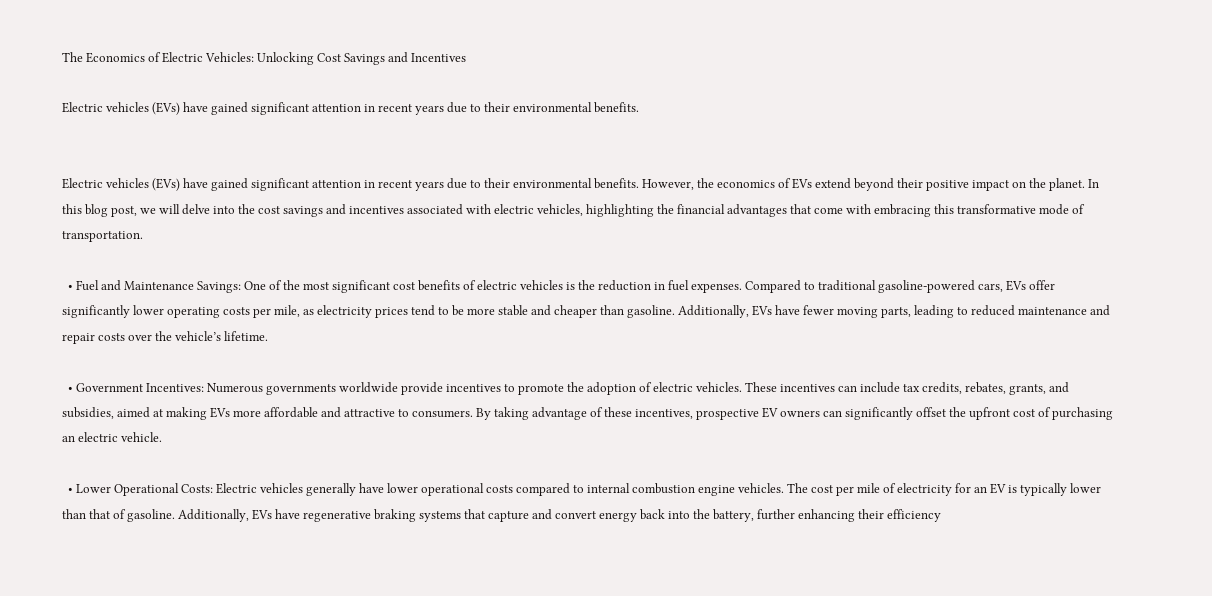The Economics of Electric Vehicles: Unlocking Cost Savings and Incentives

Electric vehicles (EVs) have gained significant attention in recent years due to their environmental benefits.


Electric vehicles (EVs) have gained significant attention in recent years due to their environmental benefits. However, the economics of EVs extend beyond their positive impact on the planet. In this blog post, we will delve into the cost savings and incentives associated with electric vehicles, highlighting the financial advantages that come with embracing this transformative mode of transportation.

  • Fuel and Maintenance Savings: One of the most significant cost benefits of electric vehicles is the reduction in fuel expenses. Compared to traditional gasoline-powered cars, EVs offer significantly lower operating costs per mile, as electricity prices tend to be more stable and cheaper than gasoline. Additionally, EVs have fewer moving parts, leading to reduced maintenance and repair costs over the vehicle’s lifetime.

  • Government Incentives: Numerous governments worldwide provide incentives to promote the adoption of electric vehicles. These incentives can include tax credits, rebates, grants, and subsidies, aimed at making EVs more affordable and attractive to consumers. By taking advantage of these incentives, prospective EV owners can significantly offset the upfront cost of purchasing an electric vehicle.

  • Lower Operational Costs: Electric vehicles generally have lower operational costs compared to internal combustion engine vehicles. The cost per mile of electricity for an EV is typically lower than that of gasoline. Additionally, EVs have regenerative braking systems that capture and convert energy back into the battery, further enhancing their efficiency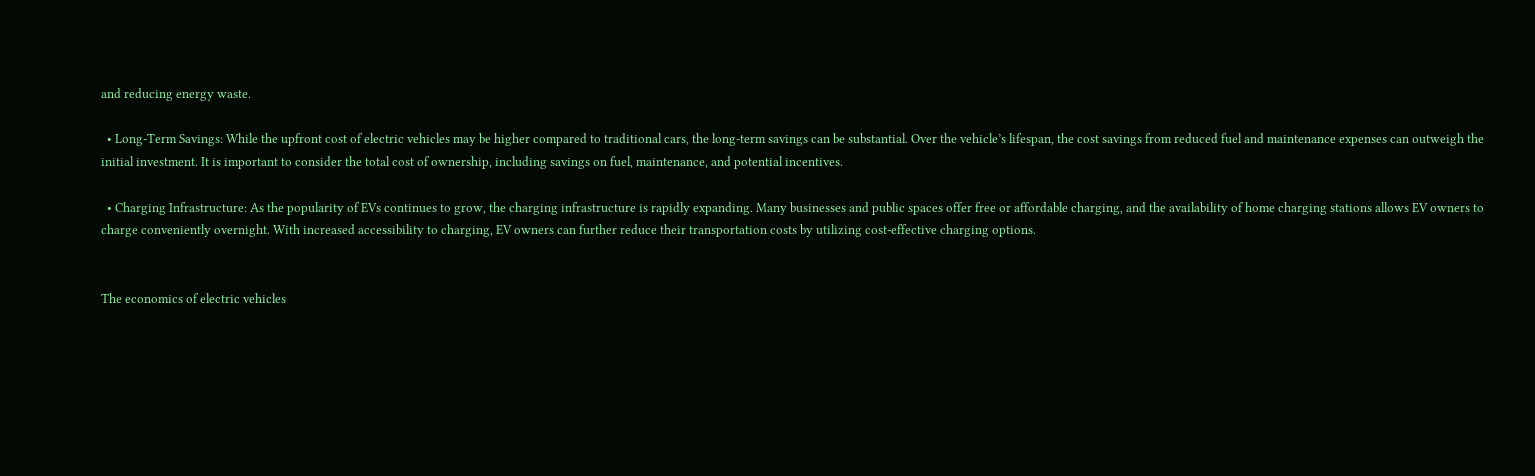and reducing energy waste.

  • Long-Term Savings: While the upfront cost of electric vehicles may be higher compared to traditional cars, the long-term savings can be substantial. Over the vehicle’s lifespan, the cost savings from reduced fuel and maintenance expenses can outweigh the initial investment. It is important to consider the total cost of ownership, including savings on fuel, maintenance, and potential incentives.

  • Charging Infrastructure: As the popularity of EVs continues to grow, the charging infrastructure is rapidly expanding. Many businesses and public spaces offer free or affordable charging, and the availability of home charging stations allows EV owners to charge conveniently overnight. With increased accessibility to charging, EV owners can further reduce their transportation costs by utilizing cost-effective charging options.


The economics of electric vehicles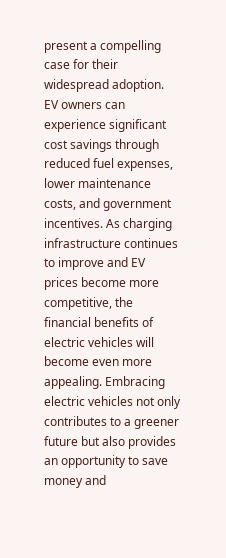present a compelling case for their widespread adoption. EV owners can experience significant cost savings through reduced fuel expenses, lower maintenance costs, and government incentives. As charging infrastructure continues to improve and EV prices become more competitive, the financial benefits of electric vehicles will become even more appealing. Embracing electric vehicles not only contributes to a greener future but also provides an opportunity to save money and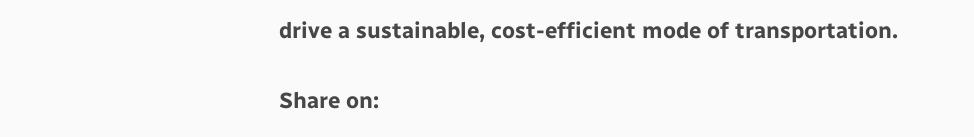drive a sustainable, cost-efficient mode of transportation.

Share on: